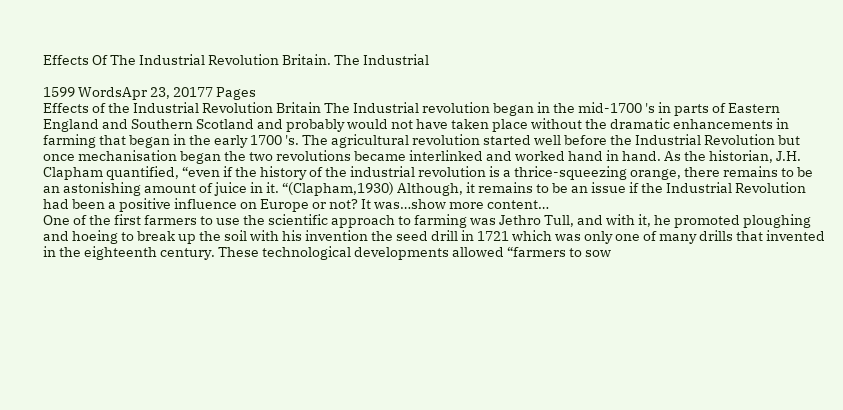Effects Of The Industrial Revolution Britain. The Industrial

1599 WordsApr 23, 20177 Pages
Effects of the Industrial Revolution Britain The Industrial revolution began in the mid-1700 's in parts of Eastern England and Southern Scotland and probably would not have taken place without the dramatic enhancements in farming that began in the early 1700 's. The agricultural revolution started well before the Industrial Revolution but once mechanisation began the two revolutions became interlinked and worked hand in hand. As the historian, J.H. Clapham quantified, “even if the history of the industrial revolution is a thrice-squeezing orange, there remains to be an astonishing amount of juice in it. “(Clapham,1930) Although, it remains to be an issue if the Industrial Revolution had been a positive influence on Europe or not? It was…show more content…
One of the first farmers to use the scientific approach to farming was Jethro Tull, and with it, he promoted ploughing and hoeing to break up the soil with his invention the seed drill in 1721 which was only one of many drills that invented in the eighteenth century. These technological developments allowed “farmers to sow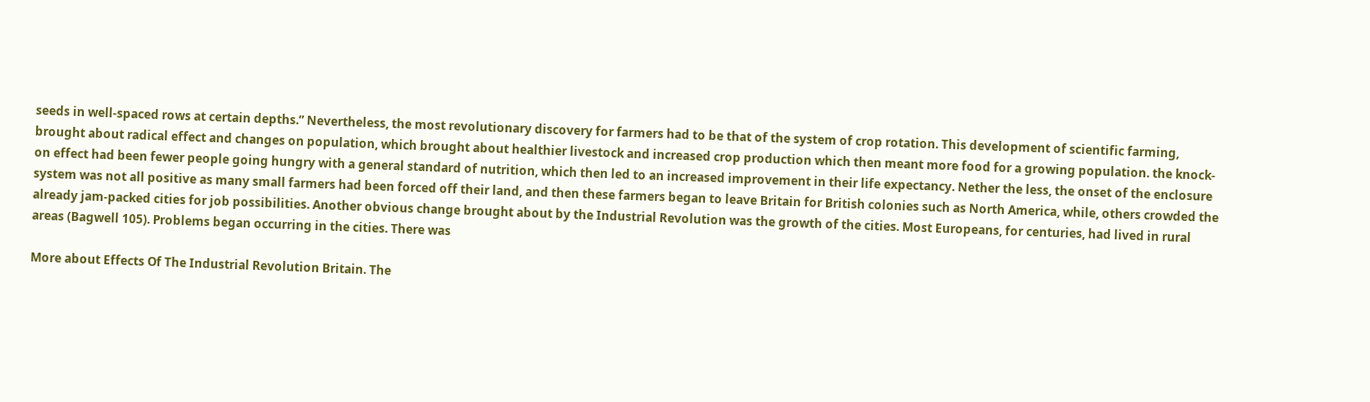seeds in well-spaced rows at certain depths.” Nevertheless, the most revolutionary discovery for farmers had to be that of the system of crop rotation. This development of scientific farming, brought about radical effect and changes on population, which brought about healthier livestock and increased crop production which then meant more food for a growing population. the knock-on effect had been fewer people going hungry with a general standard of nutrition, which then led to an increased improvement in their life expectancy. Nether the less, the onset of the enclosure system was not all positive as many small farmers had been forced off their land, and then these farmers began to leave Britain for British colonies such as North America, while, others crowded the already jam-packed cities for job possibilities. Another obvious change brought about by the Industrial Revolution was the growth of the cities. Most Europeans, for centuries, had lived in rural areas (Bagwell 105). Problems began occurring in the cities. There was

More about Effects Of The Industrial Revolution Britain. The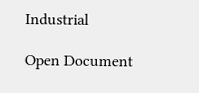Industrial

Open Document